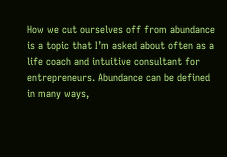How we cut ourselves off from abundance is a topic that I’m asked about often as a life coach and intuitive consultant for entrepreneurs. Abundance can be defined in many ways,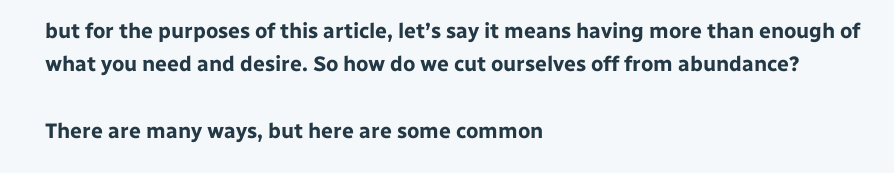but for the purposes of this article, let’s say it means having more than enough of what you need and desire. So how do we cut ourselves off from abundance?

There are many ways, but here are some common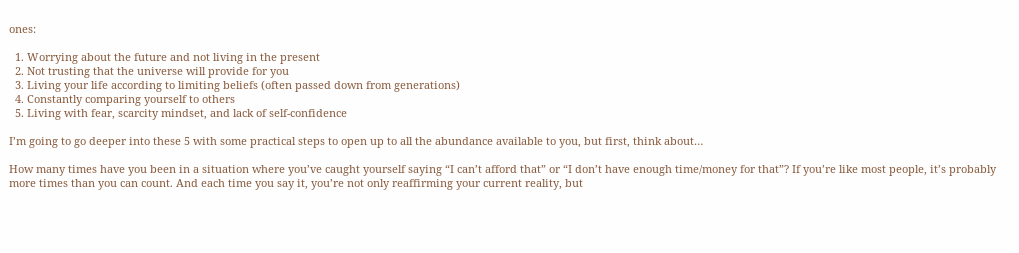ones:

  1. Worrying about the future and not living in the present
  2. Not trusting that the universe will provide for you
  3. Living your life according to limiting beliefs (often passed down from generations)
  4. Constantly comparing yourself to others
  5. Living with fear, scarcity mindset, and lack of self-confidence

I’m going to go deeper into these 5 with some practical steps to open up to all the abundance available to you, but first, think about…

How many times have you been in a situation where you’ve caught yourself saying “I can’t afford that” or “I don’t have enough time/money for that”? If you’re like most people, it’s probably more times than you can count. And each time you say it, you’re not only reaffirming your current reality, but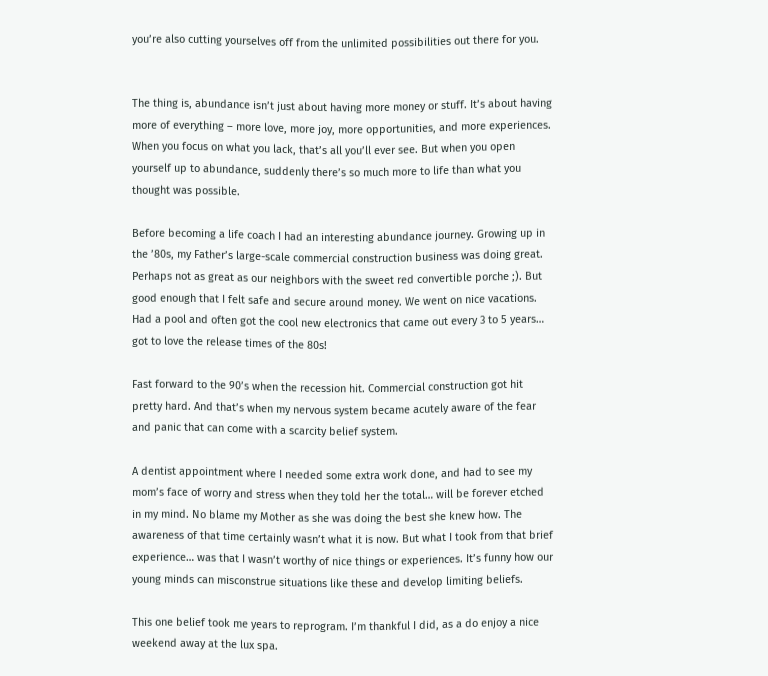you’re also cutting yourselves off from the unlimited possibilities out there for you.


The thing is, abundance isn’t just about having more money or stuff. It’s about having more of everything – more love, more joy, more opportunities, and more experiences. When you focus on what you lack, that’s all you’ll ever see. But when you open yourself up to abundance, suddenly there’s so much more to life than what you thought was possible.

Before becoming a life coach I had an interesting abundance journey. Growing up in the ’80s, my Father’s large-scale commercial construction business was doing great. Perhaps not as great as our neighbors with the sweet red convertible porche ;). But good enough that I felt safe and secure around money. We went on nice vacations. Had a pool and often got the cool new electronics that came out every 3 to 5 years… got to love the release times of the 80s!

Fast forward to the 90’s when the recession hit. Commercial construction got hit pretty hard. And that’s when my nervous system became acutely aware of the fear and panic that can come with a scarcity belief system.

A dentist appointment where I needed some extra work done, and had to see my mom’s face of worry and stress when they told her the total… will be forever etched in my mind. No blame my Mother as she was doing the best she knew how. The awareness of that time certainly wasn’t what it is now. But what I took from that brief experience… was that I wasn’t worthy of nice things or experiences. It’s funny how our young minds can misconstrue situations like these and develop limiting beliefs.

This one belief took me years to reprogram. I’m thankful I did, as a do enjoy a nice weekend away at the lux spa.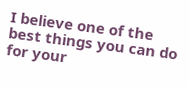I believe one of the best things you can do for your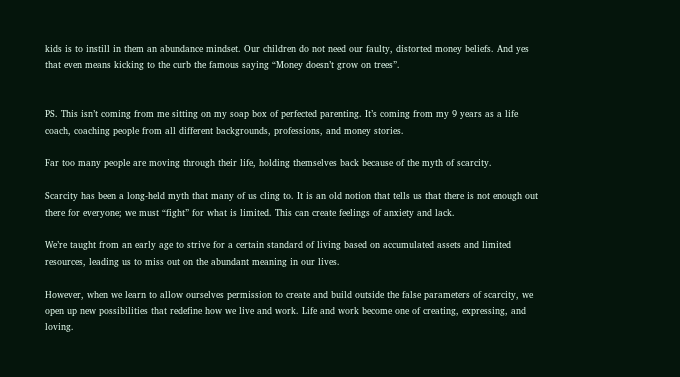kids is to instill in them an abundance mindset. Our children do not need our faulty, distorted money beliefs. And yes that even means kicking to the curb the famous saying “Money doesn’t grow on trees”.


PS. This isn’t coming from me sitting on my soap box of perfected parenting. It’s coming from my 9 years as a life coach, coaching people from all different backgrounds, professions, and money stories.

Far too many people are moving through their life, holding themselves back because of the myth of scarcity.

Scarcity has been a long-held myth that many of us cling to. It is an old notion that tells us that there is not enough out there for everyone; we must “fight” for what is limited. This can create feelings of anxiety and lack.

We’re taught from an early age to strive for a certain standard of living based on accumulated assets and limited resources, leading us to miss out on the abundant meaning in our lives.

However, when we learn to allow ourselves permission to create and build outside the false parameters of scarcity, we open up new possibilities that redefine how we live and work. Life and work become one of creating, expressing, and loving.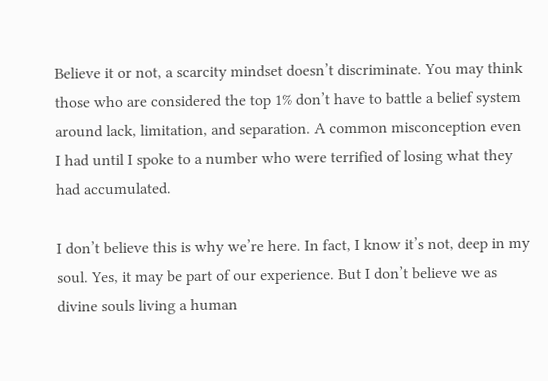Believe it or not, a scarcity mindset doesn’t discriminate. You may think those who are considered the top 1% don’t have to battle a belief system around lack, limitation, and separation. A common misconception even I had until I spoke to a number who were terrified of losing what they had accumulated.

I don’t believe this is why we’re here. In fact, I know it’s not, deep in my soul. Yes, it may be part of our experience. But I don’t believe we as divine souls living a human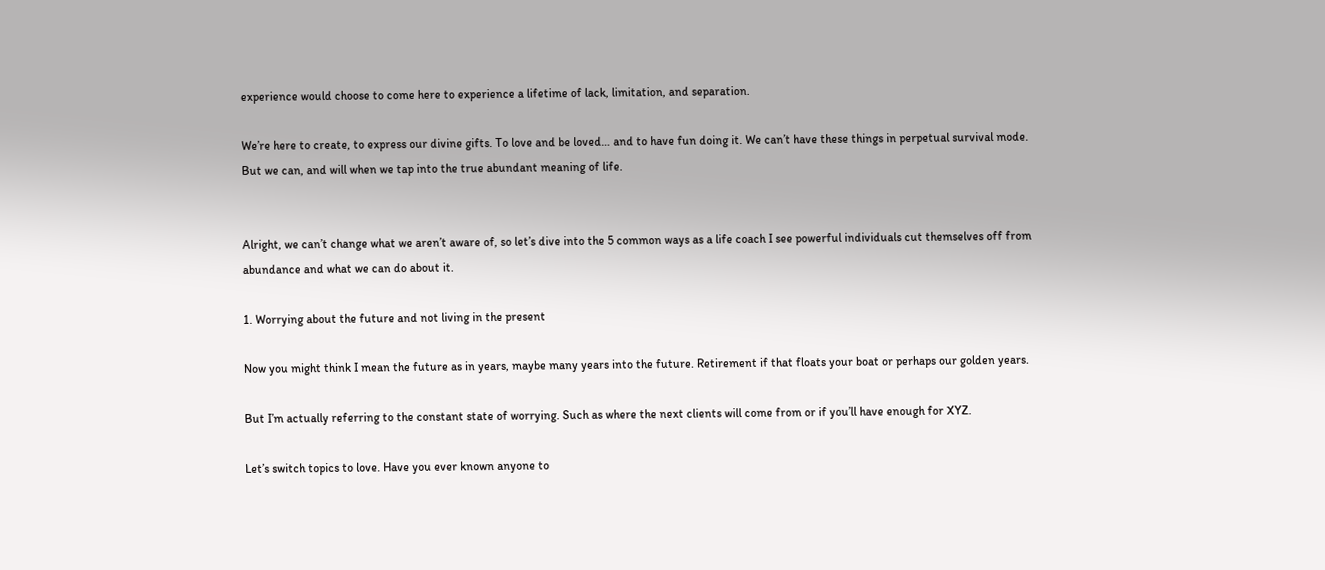experience would choose to come here to experience a lifetime of lack, limitation, and separation.

We’re here to create, to express our divine gifts. To love and be loved… and to have fun doing it. We can’t have these things in perpetual survival mode. But we can, and will when we tap into the true abundant meaning of life.


Alright, we can’t change what we aren’t aware of, so let’s dive into the 5 common ways as a life coach I see powerful individuals cut themselves off from abundance and what we can do about it.

1. Worrying about the future and not living in the present

Now you might think I mean the future as in years, maybe many years into the future. Retirement if that floats your boat or perhaps our golden years.

But I’m actually referring to the constant state of worrying. Such as where the next clients will come from or if you’ll have enough for XYZ.

Let’s switch topics to love. Have you ever known anyone to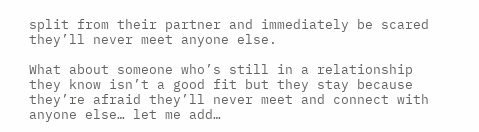split from their partner and immediately be scared they’ll never meet anyone else.

What about someone who’s still in a relationship they know isn’t a good fit but they stay because they’re afraid they’ll never meet and connect with anyone else… let me add…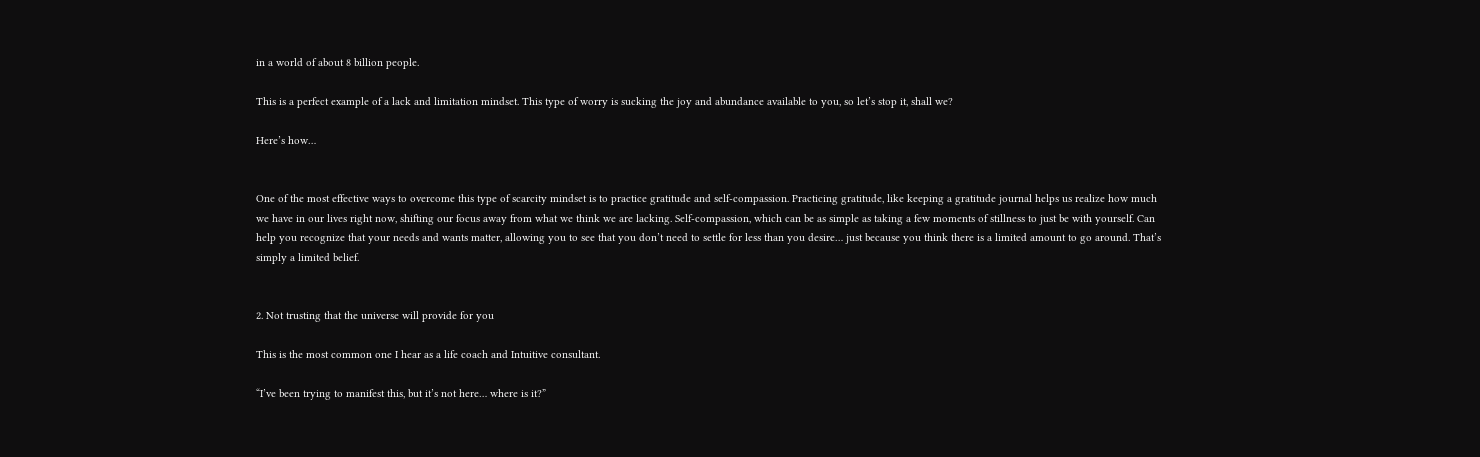in a world of about 8 billion people.

This is a perfect example of a lack and limitation mindset. This type of worry is sucking the joy and abundance available to you, so let’s stop it, shall we?

Here’s how…


One of the most effective ways to overcome this type of scarcity mindset is to practice gratitude and self-compassion. Practicing gratitude, like keeping a gratitude journal helps us realize how much we have in our lives right now, shifting our focus away from what we think we are lacking. Self-compassion, which can be as simple as taking a few moments of stillness to just be with yourself. Can help you recognize that your needs and wants matter, allowing you to see that you don’t need to settle for less than you desire… just because you think there is a limited amount to go around. That’s simply a limited belief.


2. Not trusting that the universe will provide for you

This is the most common one I hear as a life coach and Intuitive consultant.

“I’ve been trying to manifest this, but it’s not here… where is it?”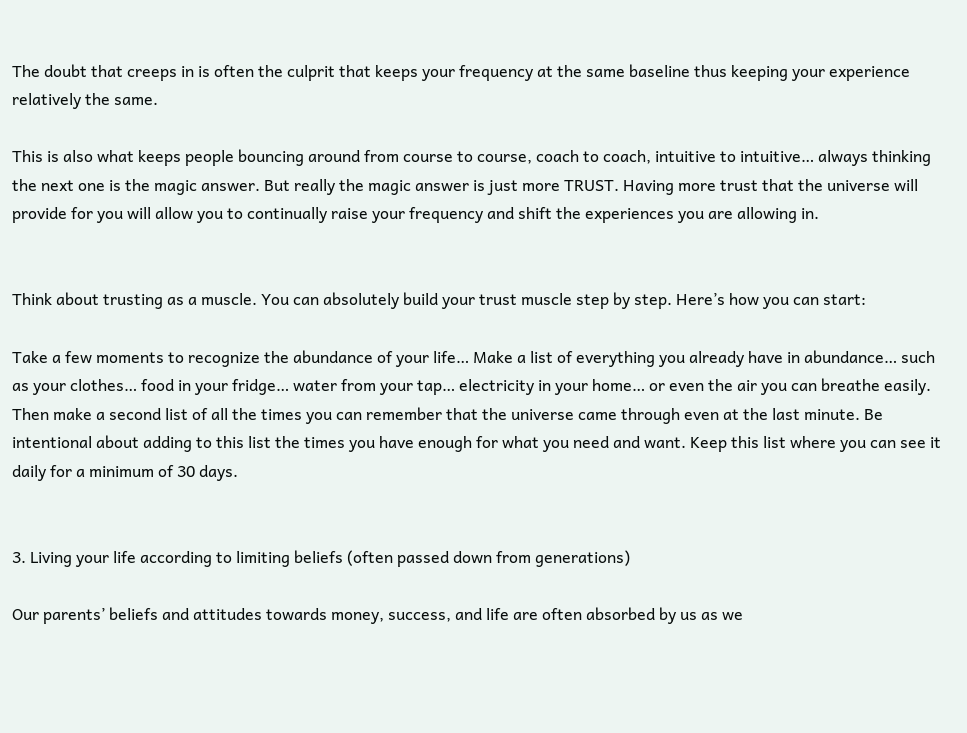The doubt that creeps in is often the culprit that keeps your frequency at the same baseline thus keeping your experience relatively the same.

This is also what keeps people bouncing around from course to course, coach to coach, intuitive to intuitive… always thinking the next one is the magic answer. But really the magic answer is just more TRUST. Having more trust that the universe will provide for you will allow you to continually raise your frequency and shift the experiences you are allowing in.


Think about trusting as a muscle. You can absolutely build your trust muscle step by step. Here’s how you can start:

Take a few moments to recognize the abundance of your life… Make a list of everything you already have in abundance… such as your clothes… food in your fridge… water from your tap… electricity in your home… or even the air you can breathe easily. Then make a second list of all the times you can remember that the universe came through even at the last minute. Be intentional about adding to this list the times you have enough for what you need and want. Keep this list where you can see it daily for a minimum of 30 days.


3. Living your life according to limiting beliefs (often passed down from generations)

Our parents’ beliefs and attitudes towards money, success, and life are often absorbed by us as we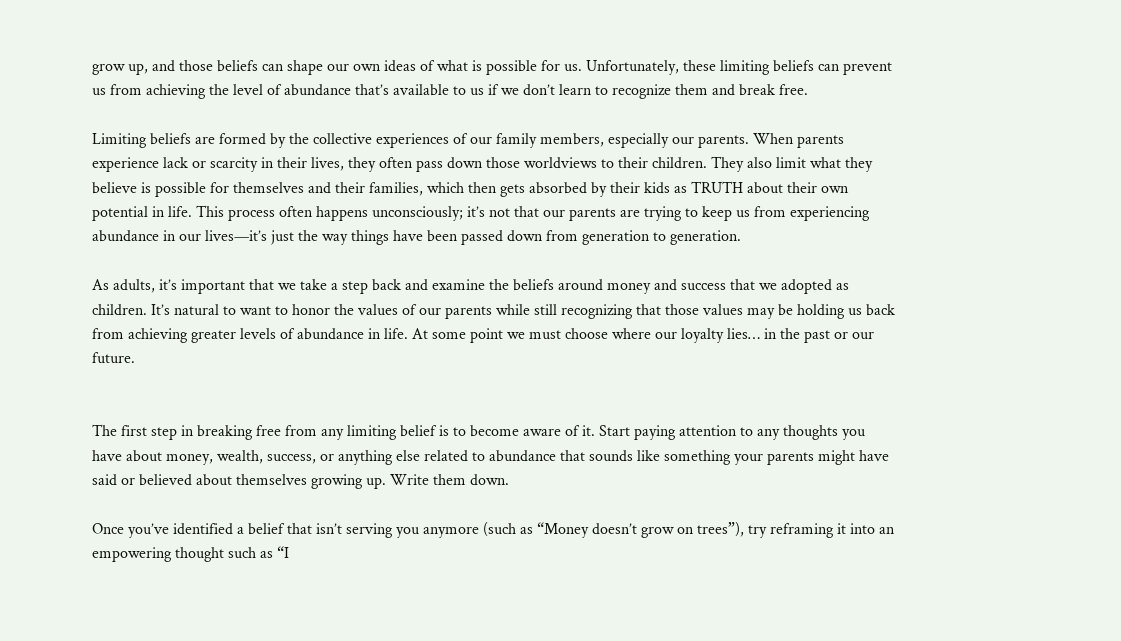grow up, and those beliefs can shape our own ideas of what is possible for us. Unfortunately, these limiting beliefs can prevent us from achieving the level of abundance that’s available to us if we don’t learn to recognize them and break free.

Limiting beliefs are formed by the collective experiences of our family members, especially our parents. When parents experience lack or scarcity in their lives, they often pass down those worldviews to their children. They also limit what they believe is possible for themselves and their families, which then gets absorbed by their kids as TRUTH about their own potential in life. This process often happens unconsciously; it’s not that our parents are trying to keep us from experiencing abundance in our lives—it’s just the way things have been passed down from generation to generation.

As adults, it’s important that we take a step back and examine the beliefs around money and success that we adopted as children. It’s natural to want to honor the values of our parents while still recognizing that those values may be holding us back from achieving greater levels of abundance in life. At some point we must choose where our loyalty lies… in the past or our future.


The first step in breaking free from any limiting belief is to become aware of it. Start paying attention to any thoughts you have about money, wealth, success, or anything else related to abundance that sounds like something your parents might have said or believed about themselves growing up. Write them down.

Once you’ve identified a belief that isn’t serving you anymore (such as “Money doesn’t grow on trees”), try reframing it into an empowering thought such as “I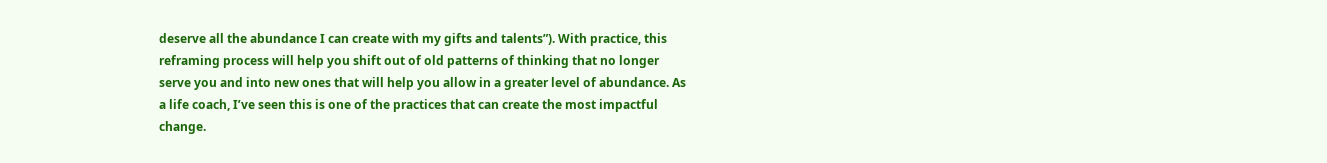deserve all the abundance I can create with my gifts and talents”). With practice, this reframing process will help you shift out of old patterns of thinking that no longer serve you and into new ones that will help you allow in a greater level of abundance. As a life coach, I’ve seen this is one of the practices that can create the most impactful change.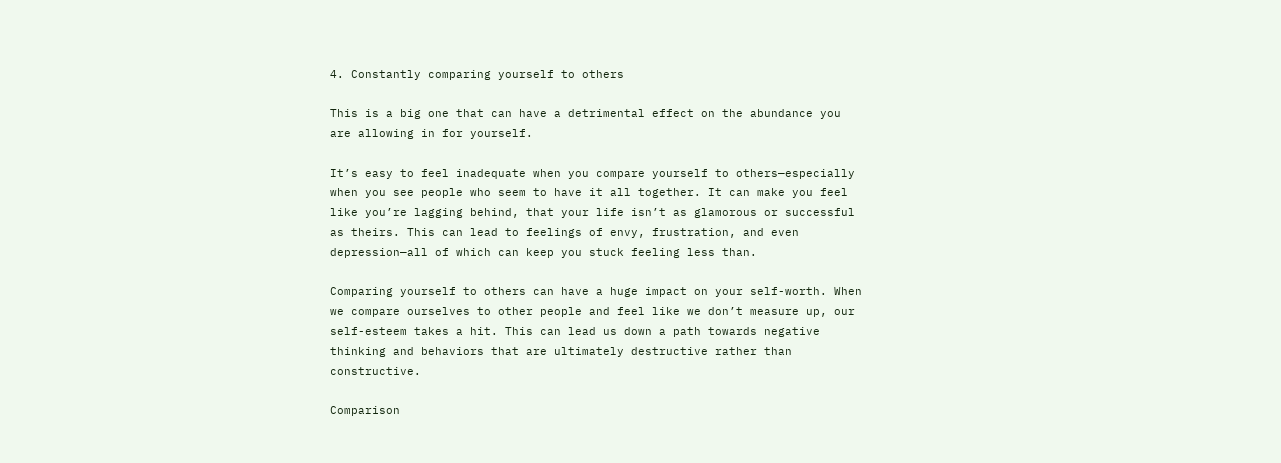4. Constantly comparing yourself to others

This is a big one that can have a detrimental effect on the abundance you are allowing in for yourself.

It’s easy to feel inadequate when you compare yourself to others—especially when you see people who seem to have it all together. It can make you feel like you’re lagging behind, that your life isn’t as glamorous or successful as theirs. This can lead to feelings of envy, frustration, and even depression—all of which can keep you stuck feeling less than.

Comparing yourself to others can have a huge impact on your self-worth. When we compare ourselves to other people and feel like we don’t measure up, our self-esteem takes a hit. This can lead us down a path towards negative thinking and behaviors that are ultimately destructive rather than constructive.

Comparison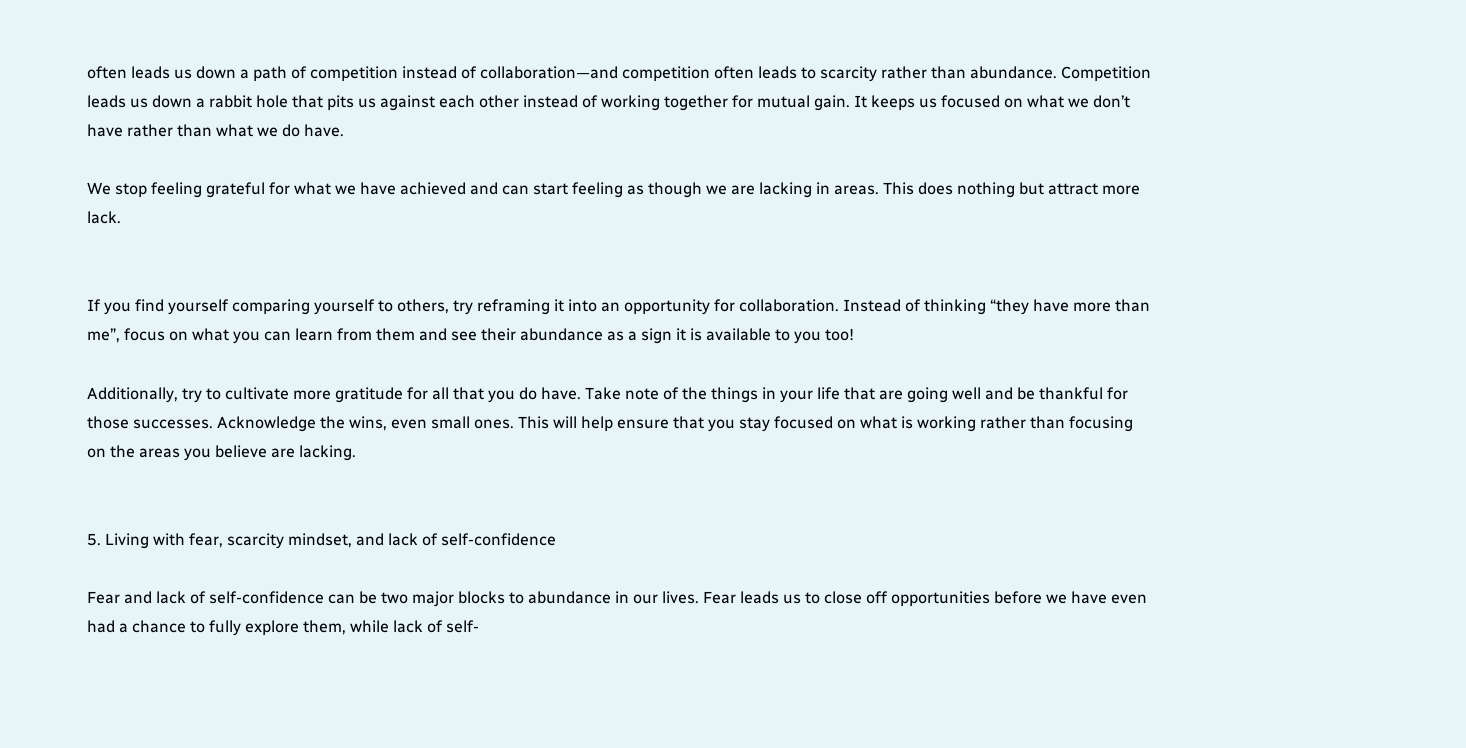often leads us down a path of competition instead of collaboration—and competition often leads to scarcity rather than abundance. Competition leads us down a rabbit hole that pits us against each other instead of working together for mutual gain. It keeps us focused on what we don’t have rather than what we do have.

We stop feeling grateful for what we have achieved and can start feeling as though we are lacking in areas. This does nothing but attract more lack.


If you find yourself comparing yourself to others, try reframing it into an opportunity for collaboration. Instead of thinking “they have more than me”, focus on what you can learn from them and see their abundance as a sign it is available to you too!

Additionally, try to cultivate more gratitude for all that you do have. Take note of the things in your life that are going well and be thankful for those successes. Acknowledge the wins, even small ones. This will help ensure that you stay focused on what is working rather than focusing on the areas you believe are lacking.


5. Living with fear, scarcity mindset, and lack of self-confidence

Fear and lack of self-confidence can be two major blocks to abundance in our lives. Fear leads us to close off opportunities before we have even had a chance to fully explore them, while lack of self-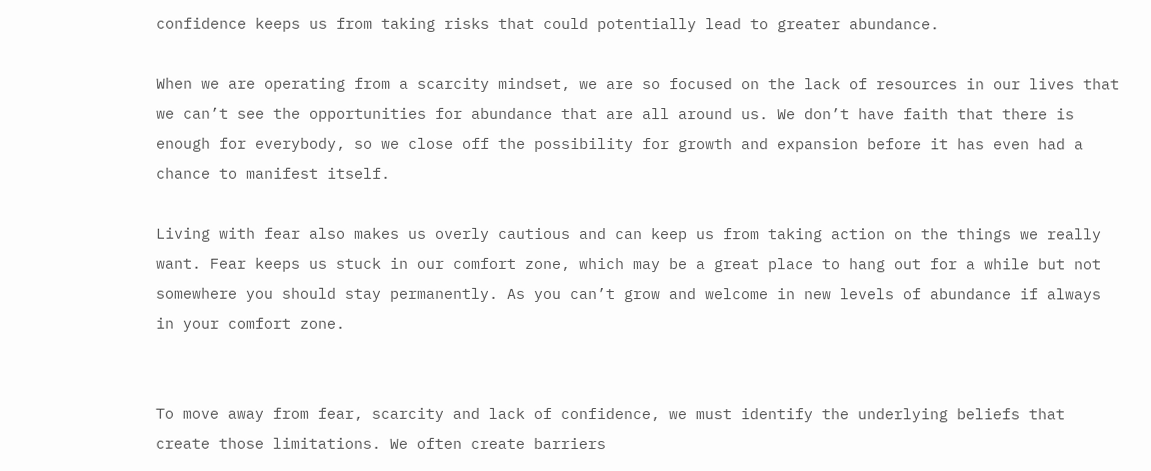confidence keeps us from taking risks that could potentially lead to greater abundance.

When we are operating from a scarcity mindset, we are so focused on the lack of resources in our lives that we can’t see the opportunities for abundance that are all around us. We don’t have faith that there is enough for everybody, so we close off the possibility for growth and expansion before it has even had a chance to manifest itself.

Living with fear also makes us overly cautious and can keep us from taking action on the things we really want. Fear keeps us stuck in our comfort zone, which may be a great place to hang out for a while but not somewhere you should stay permanently. As you can’t grow and welcome in new levels of abundance if always in your comfort zone.


To move away from fear, scarcity and lack of confidence, we must identify the underlying beliefs that create those limitations. We often create barriers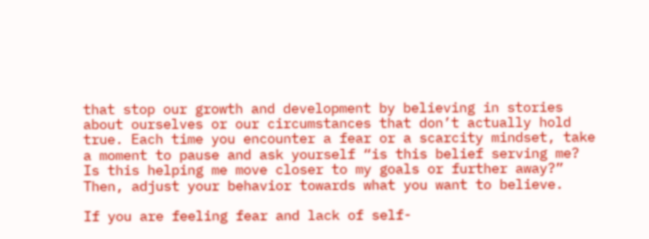that stop our growth and development by believing in stories about ourselves or our circumstances that don’t actually hold true. Each time you encounter a fear or a scarcity mindset, take a moment to pause and ask yourself “is this belief serving me? Is this helping me move closer to my goals or further away?” Then, adjust your behavior towards what you want to believe.

If you are feeling fear and lack of self-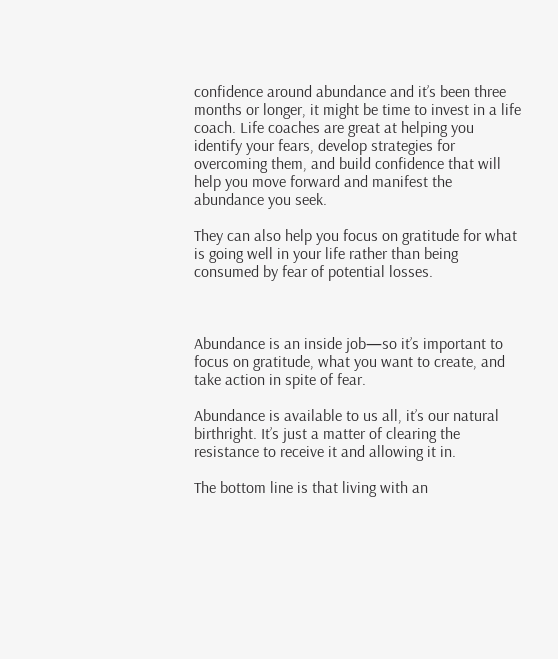confidence around abundance and it’s been three months or longer, it might be time to invest in a life coach. Life coaches are great at helping you identify your fears, develop strategies for overcoming them, and build confidence that will help you move forward and manifest the abundance you seek.

They can also help you focus on gratitude for what is going well in your life rather than being consumed by fear of potential losses.



Abundance is an inside job—so it’s important to focus on gratitude, what you want to create, and take action in spite of fear.

Abundance is available to us all, it’s our natural birthright. It’s just a matter of clearing the resistance to receive it and allowing it in.

The bottom line is that living with an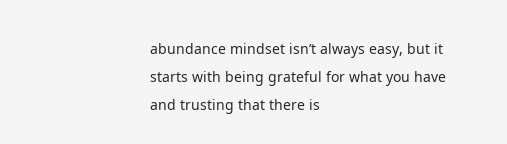abundance mindset isn’t always easy, but it starts with being grateful for what you have and trusting that there is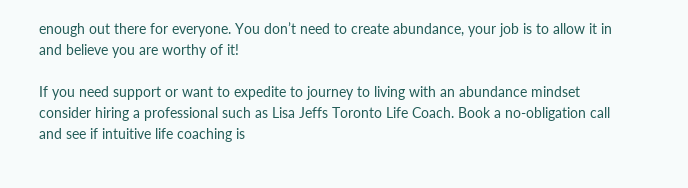enough out there for everyone. You don’t need to create abundance, your job is to allow it in and believe you are worthy of it!

If you need support or want to expedite to journey to living with an abundance mindset consider hiring a professional such as Lisa Jeffs Toronto Life Coach. Book a no-obligation call and see if intuitive life coaching is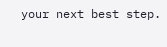your next best step.